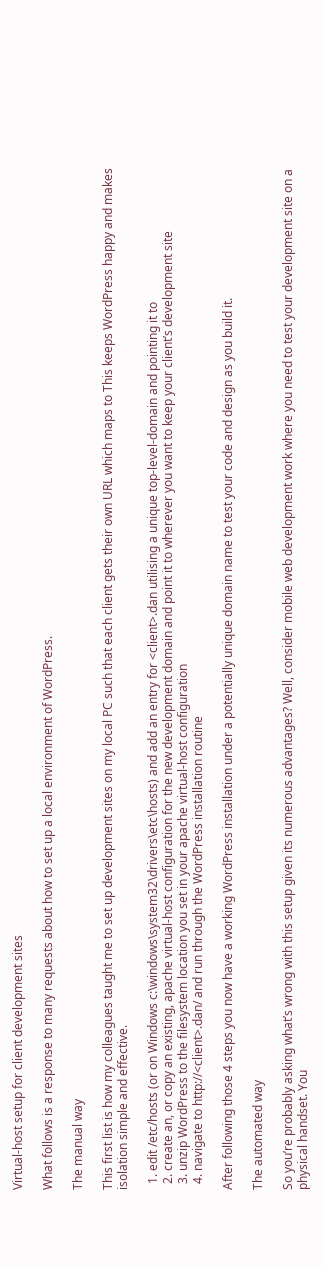Virtual-host setup for client development sites

What follows is a response to many requests about how to set up a local environment of WordPress.

The manual way

This first list is how my colleagues taught me to set up development sites on my local PC such that each client gets their own URL which maps to This keeps WordPress happy and makes isolation simple and effective.

  1. edit /etc/hosts (or on Windows c:\windows\system32\drivers\etc\hosts) and add an entry for <client>.dan utilising a unique top-level-domain and pointing it to
  2. create an, or copy an existing, apache virtual-host configuration for the new development domain and point it to wherever you want to keep your client’s development site
  3. unzip WordPress to the filesystem location you set in your apache virtual-host configuration
  4. navigate to http://<client>.dan/ and run through the WordPress installation routine

After following those 4 steps you now have a working WordPress installation under a potentially unique domain name to test your code and design as you build it.

The automated way

So you’re probably asking what’s wrong with this setup given its numerous advantages? Well, consider mobile web development work where you need to test your development site on a physical handset. You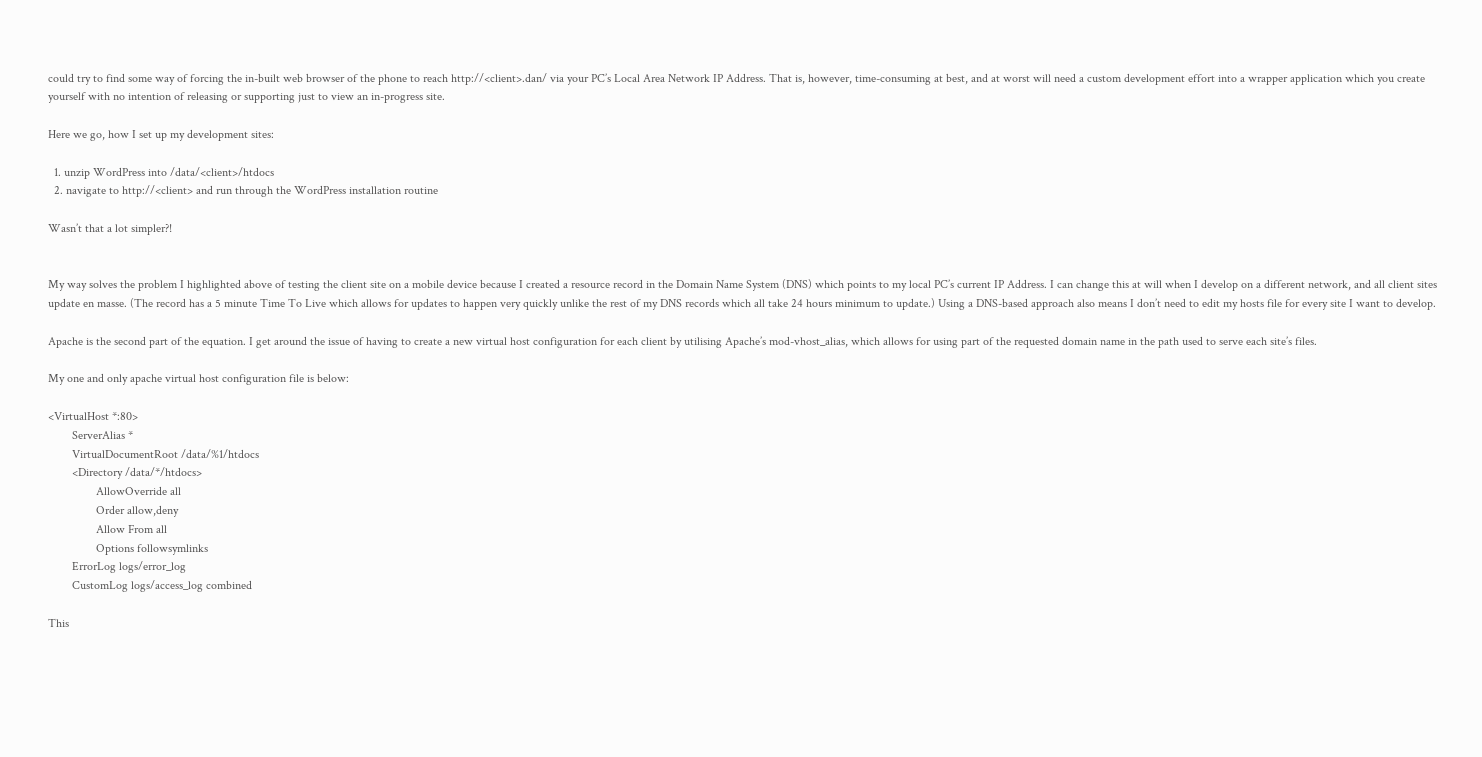could try to find some way of forcing the in-built web browser of the phone to reach http://<client>.dan/ via your PC’s Local Area Network IP Address. That is, however, time-consuming at best, and at worst will need a custom development effort into a wrapper application which you create yourself with no intention of releasing or supporting just to view an in-progress site.

Here we go, how I set up my development sites:

  1. unzip WordPress into /data/<client>/htdocs
  2. navigate to http://<client> and run through the WordPress installation routine

Wasn’t that a lot simpler?!


My way solves the problem I highlighted above of testing the client site on a mobile device because I created a resource record in the Domain Name System (DNS) which points to my local PC’s current IP Address. I can change this at will when I develop on a different network, and all client sites update en masse. (The record has a 5 minute Time To Live which allows for updates to happen very quickly unlike the rest of my DNS records which all take 24 hours minimum to update.) Using a DNS-based approach also means I don’t need to edit my hosts file for every site I want to develop.

Apache is the second part of the equation. I get around the issue of having to create a new virtual host configuration for each client by utilising Apache’s mod-vhost_alias, which allows for using part of the requested domain name in the path used to serve each site’s files.

My one and only apache virtual host configuration file is below:

<VirtualHost *:80>
        ServerAlias *
        VirtualDocumentRoot /data/%1/htdocs
        <Directory /data/*/htdocs>
                AllowOverride all
                Order allow,deny
                Allow From all
                Options followsymlinks
        ErrorLog logs/error_log
        CustomLog logs/access_log combined

This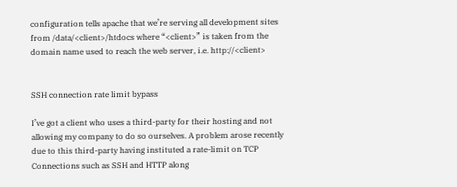configuration tells apache that we’re serving all development sites from /data/<client>/htdocs where “<client>” is taken from the domain name used to reach the web server, i.e. http://<client>


SSH connection rate limit bypass

I’ve got a client who uses a third-party for their hosting and not allowing my company to do so ourselves. A problem arose recently due to this third-party having instituted a rate-limit on TCP Connections such as SSH and HTTP along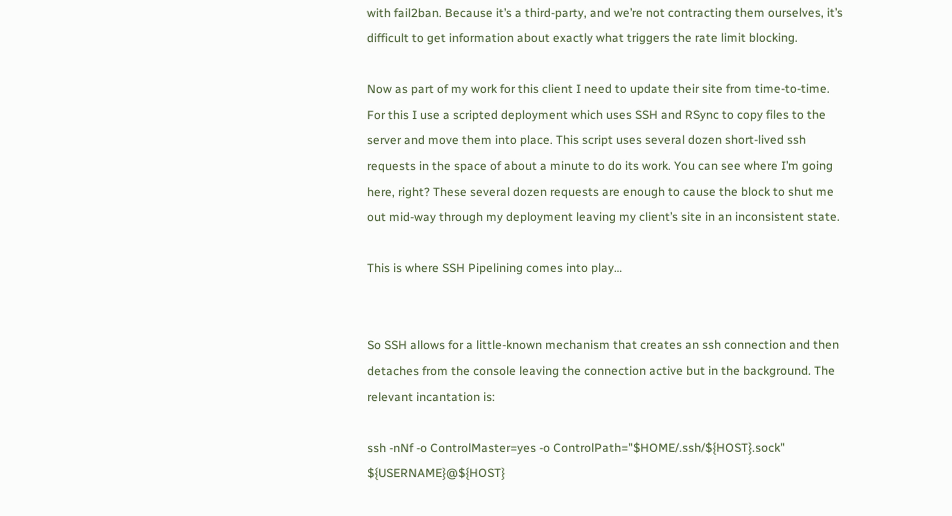with fail2ban. Because it’s a third-party, and we’re not contracting them ourselves, it’s difficult to get information about exactly what triggers the rate limit blocking.

Now as part of my work for this client I need to update their site from time-to-time. For this I use a scripted deployment which uses SSH and RSync to copy files to the server and move them into place. This script uses several dozen short-lived ssh requests in the space of about a minute to do its work. You can see where I’m going here, right? These several dozen requests are enough to cause the block to shut me out mid-way through my deployment leaving my client’s site in an inconsistent state.

This is where SSH Pipelining comes into play…


So SSH allows for a little-known mechanism that creates an ssh connection and then detaches from the console leaving the connection active but in the background. The relevant incantation is:

ssh -nNf -o ControlMaster=yes -o ControlPath="$HOME/.ssh/${HOST}.sock" ${USERNAME}@${HOST}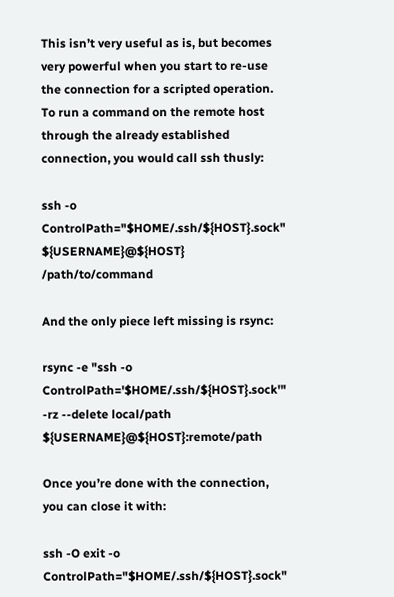This isn’t very useful as is, but becomes very powerful when you start to re-use the connection for a scripted operation. To run a command on the remote host through the already established connection, you would call ssh thusly:

ssh -o ControlPath="$HOME/.ssh/${HOST}.sock" ${USERNAME}@${HOST} /path/to/command

And the only piece left missing is rsync:

rsync -e "ssh -o ControlPath='$HOME/.ssh/${HOST}.sock'" -rz --delete local/path ${USERNAME}@${HOST}:remote/path

Once you’re done with the connection, you can close it with:

ssh -O exit -o ControlPath="$HOME/.ssh/${HOST}.sock"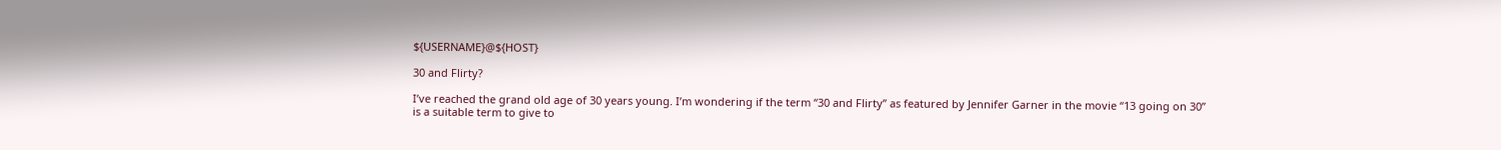${USERNAME}@${HOST}

30 and Flirty?

I’ve reached the grand old age of 30 years young. I’m wondering if the term “30 and Flirty” as featured by Jennifer Garner in the movie “13 going on 30” is a suitable term to give to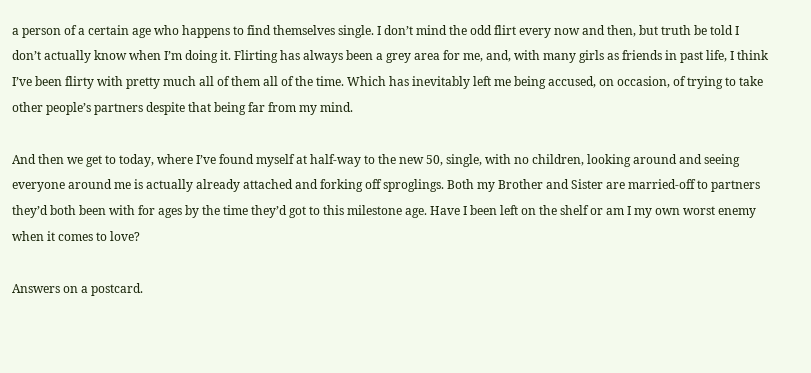a person of a certain age who happens to find themselves single. I don’t mind the odd flirt every now and then, but truth be told I don’t actually know when I’m doing it. Flirting has always been a grey area for me, and, with many girls as friends in past life, I think I’ve been flirty with pretty much all of them all of the time. Which has inevitably left me being accused, on occasion, of trying to take other people’s partners despite that being far from my mind.

And then we get to today, where I’ve found myself at half-way to the new 50, single, with no children, looking around and seeing everyone around me is actually already attached and forking off sproglings. Both my Brother and Sister are married-off to partners they’d both been with for ages by the time they’d got to this milestone age. Have I been left on the shelf or am I my own worst enemy when it comes to love?

Answers on a postcard.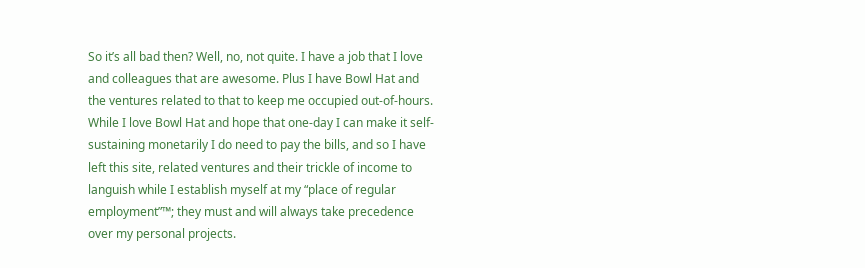So it’s all bad then? Well, no, not quite. I have a job that I love and colleagues that are awesome. Plus I have Bowl Hat and the ventures related to that to keep me occupied out-of-hours. While I love Bowl Hat and hope that one-day I can make it self-sustaining monetarily I do need to pay the bills, and so I have left this site, related ventures and their trickle of income to languish while I establish myself at my “place of regular employment”™; they must and will always take precedence over my personal projects.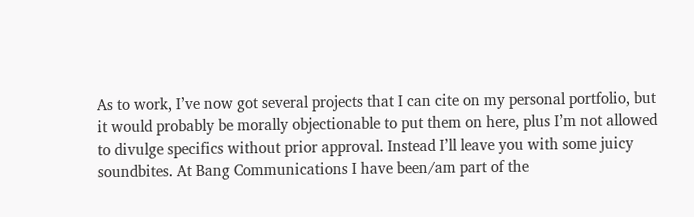As to work, I’ve now got several projects that I can cite on my personal portfolio, but it would probably be morally objectionable to put them on here, plus I’m not allowed to divulge specifics without prior approval. Instead I’ll leave you with some juicy soundbites. At Bang Communications I have been/am part of the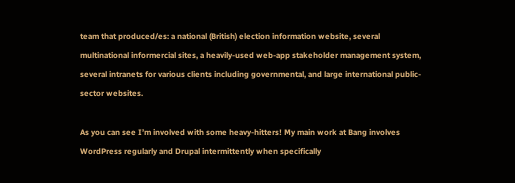team that produced/es: a national (British) election information website, several multinational informercial sites, a heavily-used web-app stakeholder management system, several intranets for various clients including governmental, and large international public-sector websites.

As you can see I’m involved with some heavy-hitters! My main work at Bang involves WordPress regularly and Drupal intermittently when specifically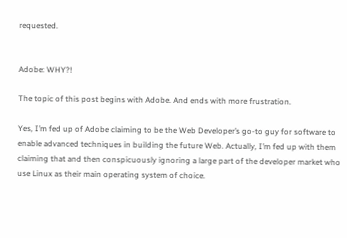requested.


Adobe: WHY?!

The topic of this post begins with Adobe. And ends with more frustration.

Yes, I’m fed up of Adobe claiming to be the Web Developer’s go-to guy for software to enable advanced techniques in building the future Web. Actually, I’m fed up with them claiming that and then conspicuously ignoring a large part of the developer market who use Linux as their main operating system of choice.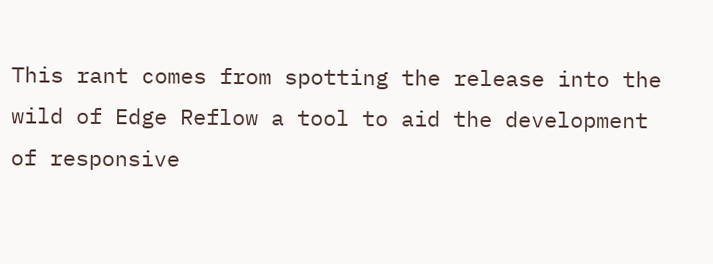This rant comes from spotting the release into the wild of Edge Reflow a tool to aid the development of responsive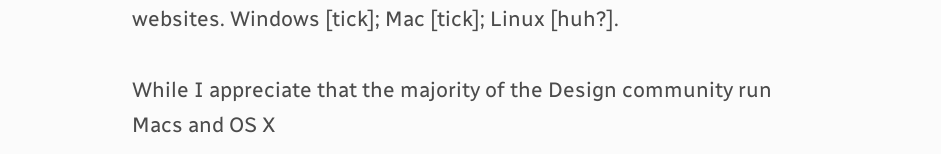websites. Windows [tick]; Mac [tick]; Linux [huh?].

While I appreciate that the majority of the Design community run Macs and OS X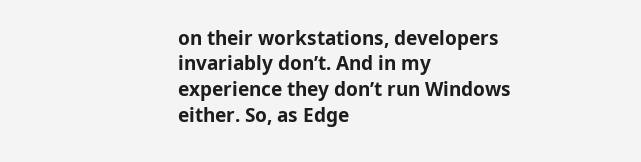on their workstations, developers invariably don’t. And in my experience they don’t run Windows either. So, as Edge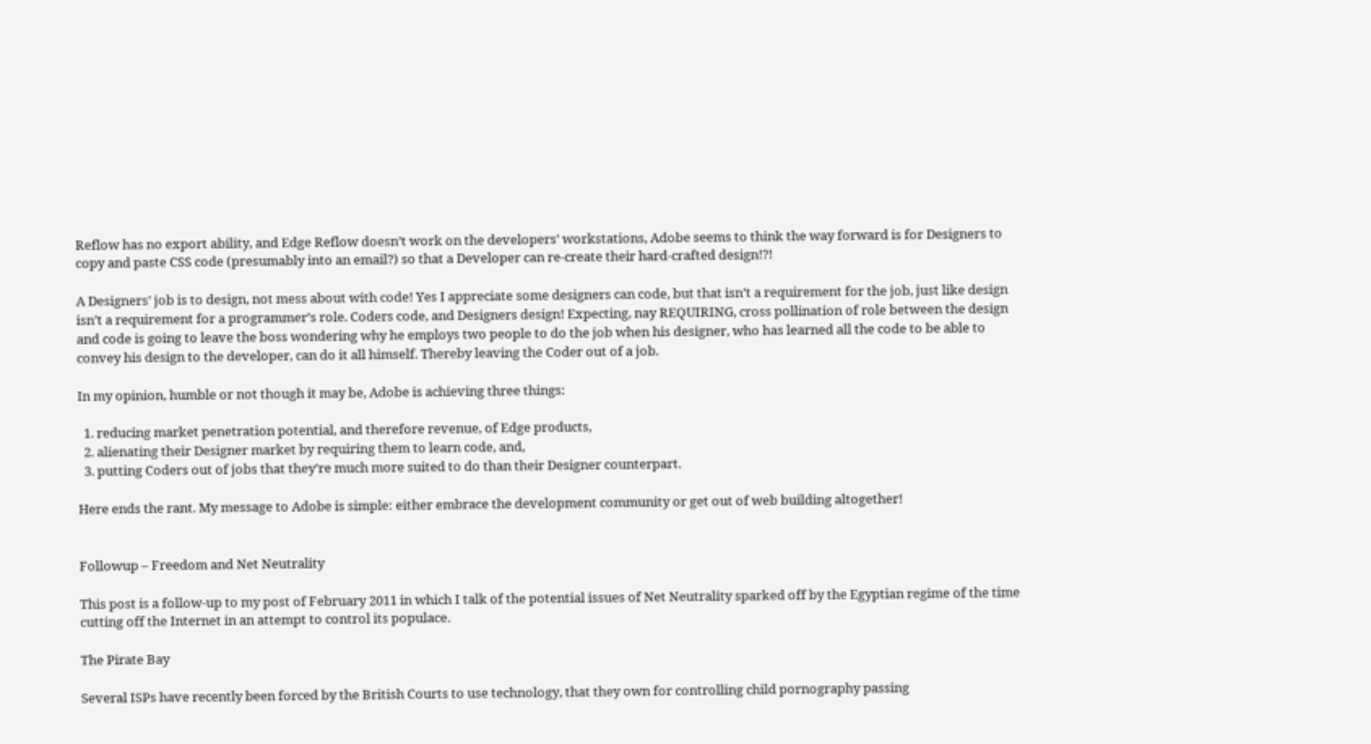Reflow has no export ability, and Edge Reflow doesn’t work on the developers’ workstations, Adobe seems to think the way forward is for Designers to copy and paste CSS code (presumably into an email?) so that a Developer can re-create their hard-crafted design!?!

A Designers’ job is to design, not mess about with code! Yes I appreciate some designers can code, but that isn’t a requirement for the job, just like design isn’t a requirement for a programmer’s role. Coders code, and Designers design! Expecting, nay REQUIRING, cross pollination of role between the design and code is going to leave the boss wondering why he employs two people to do the job when his designer, who has learned all the code to be able to convey his design to the developer, can do it all himself. Thereby leaving the Coder out of a job.

In my opinion, humble or not though it may be, Adobe is achieving three things:

  1. reducing market penetration potential, and therefore revenue, of Edge products,
  2. alienating their Designer market by requiring them to learn code, and,
  3. putting Coders out of jobs that they’re much more suited to do than their Designer counterpart.

Here ends the rant. My message to Adobe is simple: either embrace the development community or get out of web building altogether!


Followup – Freedom and Net Neutrality

This post is a follow-up to my post of February 2011 in which I talk of the potential issues of Net Neutrality sparked off by the Egyptian regime of the time cutting off the Internet in an attempt to control its populace.

The Pirate Bay

Several ISPs have recently been forced by the British Courts to use technology, that they own for controlling child pornography passing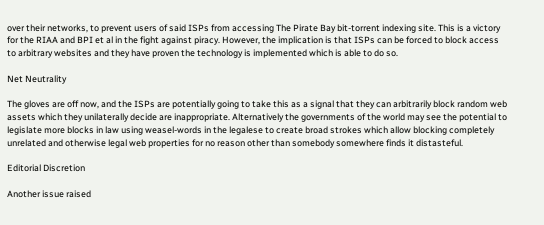over their networks, to prevent users of said ISPs from accessing The Pirate Bay bit-torrent indexing site. This is a victory for the RIAA and BPI et al in the fight against piracy. However, the implication is that ISPs can be forced to block access to arbitrary websites and they have proven the technology is implemented which is able to do so.

Net Neutrality

The gloves are off now, and the ISPs are potentially going to take this as a signal that they can arbitrarily block random web assets which they unilaterally decide are inappropriate. Alternatively the governments of the world may see the potential to legislate more blocks in law using weasel-words in the legalese to create broad strokes which allow blocking completely unrelated and otherwise legal web properties for no reason other than somebody somewhere finds it distasteful.

Editorial Discretion

Another issue raised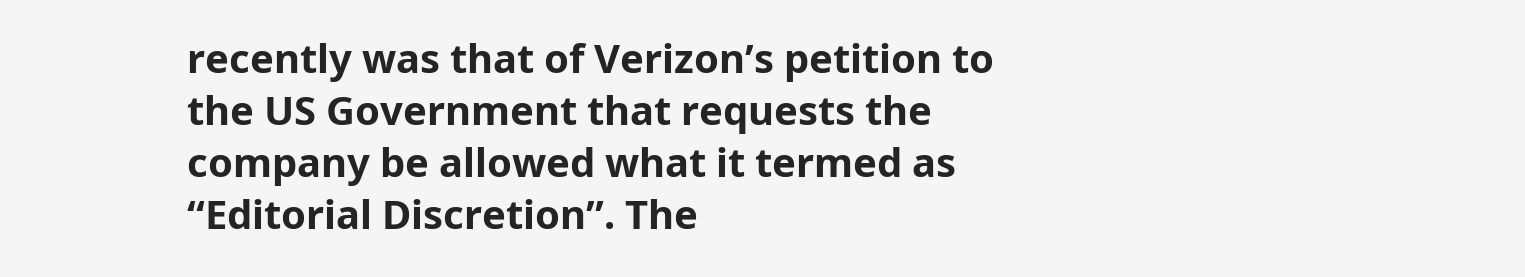recently was that of Verizon’s petition to the US Government that requests the company be allowed what it termed as “Editorial Discretion”. The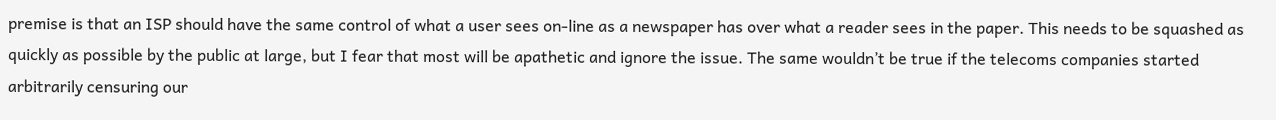premise is that an ISP should have the same control of what a user sees on-line as a newspaper has over what a reader sees in the paper. This needs to be squashed as quickly as possible by the public at large, but I fear that most will be apathetic and ignore the issue. The same wouldn’t be true if the telecoms companies started arbitrarily censuring our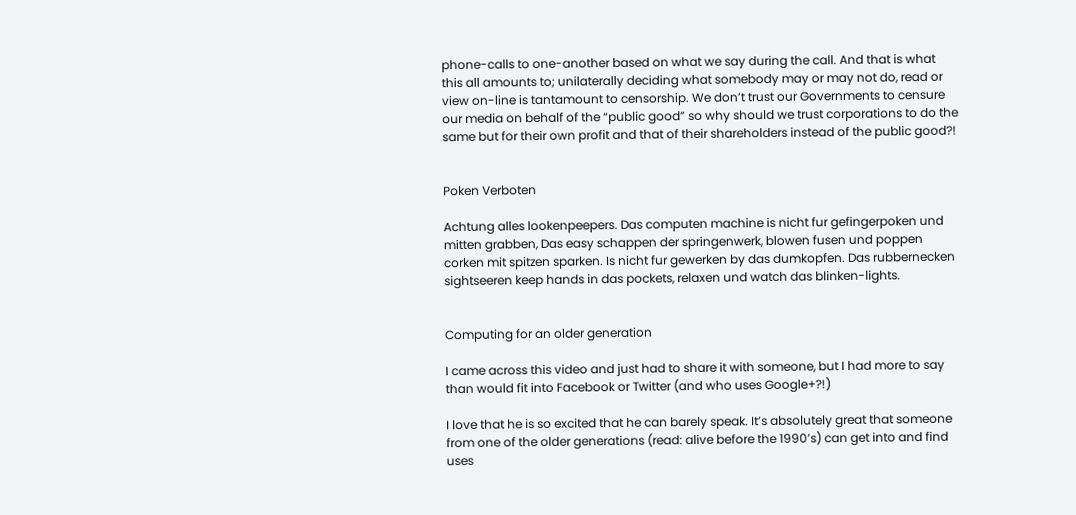phone-calls to one-another based on what we say during the call. And that is what this all amounts to; unilaterally deciding what somebody may or may not do, read or view on-line is tantamount to censorship. We don’t trust our Governments to censure our media on behalf of the “public good” so why should we trust corporations to do the same but for their own profit and that of their shareholders instead of the public good?!


Poken Verboten

Achtung alles lookenpeepers. Das computen machine is nicht fur gefingerpoken und mitten grabben, Das easy schappen der springenwerk, blowen fusen und poppen corken mit spitzen sparken. Is nicht fur gewerken by das dumkopfen. Das rubbernecken sightseeren keep hands in das pockets, relaxen und watch das blinken-lights.


Computing for an older generation

I came across this video and just had to share it with someone, but I had more to say than would fit into Facebook or Twitter (and who uses Google+?!)

I love that he is so excited that he can barely speak. It’s absolutely great that someone from one of the older generations (read: alive before the 1990’s) can get into and find uses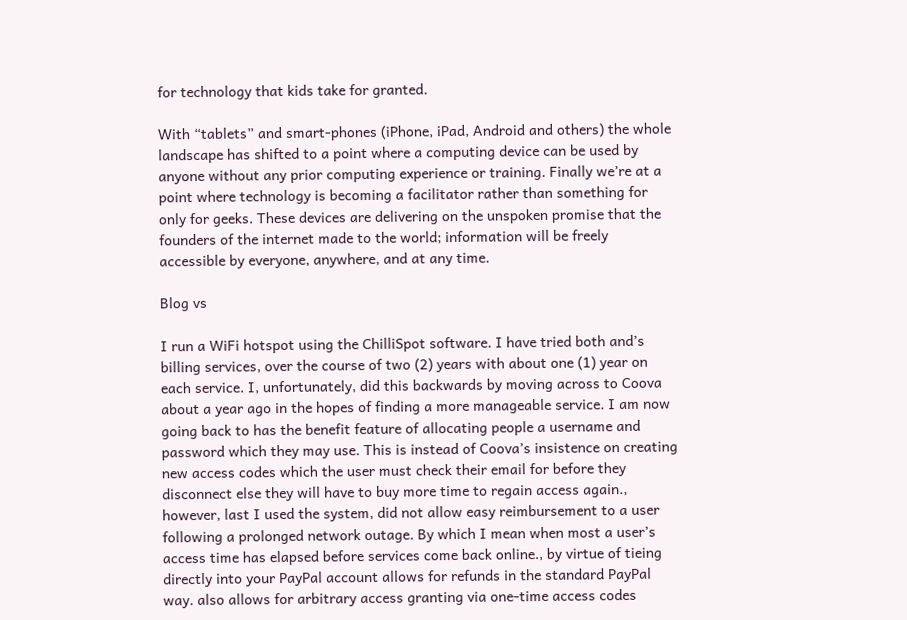for technology that kids take for granted.

With “tablets” and smart-phones (iPhone, iPad, Android and others) the whole landscape has shifted to a point where a computing device can be used by anyone without any prior computing experience or training. Finally we’re at a point where technology is becoming a facilitator rather than something for only for geeks. These devices are delivering on the unspoken promise that the founders of the internet made to the world; information will be freely accessible by everyone, anywhere, and at any time.

Blog vs

I run a WiFi hotspot using the ChilliSpot software. I have tried both and’s billing services, over the course of two (2) years with about one (1) year on each service. I, unfortunately, did this backwards by moving across to Coova about a year ago in the hopes of finding a more manageable service. I am now going back to has the benefit feature of allocating people a username and password which they may use. This is instead of Coova’s insistence on creating new access codes which the user must check their email for before they disconnect else they will have to buy more time to regain access again., however, last I used the system, did not allow easy reimbursement to a user following a prolonged network outage. By which I mean when most a user’s access time has elapsed before services come back online., by virtue of tieing directly into your PayPal account allows for refunds in the standard PayPal way. also allows for arbitrary access granting via one-time access codes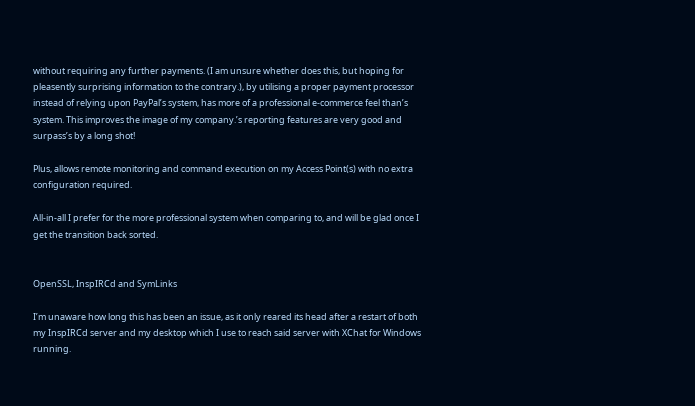without requiring any further payments. (I am unsure whether does this, but hoping for pleasently surprising information to the contrary.), by utilising a proper payment processor instead of relying upon PayPal’s system, has more of a professional e-commerce feel than’s system. This improves the image of my company.’s reporting features are very good and surpass’s by a long shot!

Plus, allows remote monitoring and command execution on my Access Point(s) with no extra configuration required.

All-in-all I prefer for the more professional system when comparing to, and will be glad once I get the transition back sorted.


OpenSSL, InspIRCd and SymLinks

I’m unaware how long this has been an issue, as it only reared its head after a restart of both my InspIRCd server and my desktop which I use to reach said server with XChat for Windows running.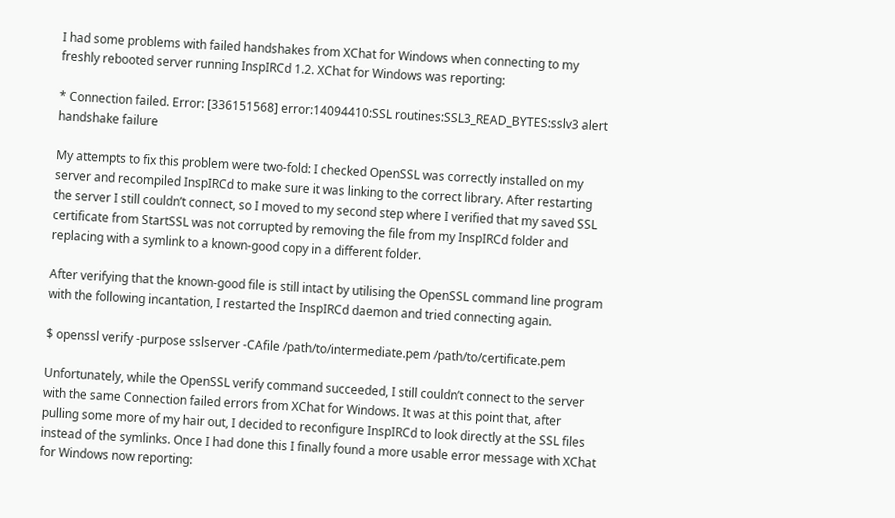I had some problems with failed handshakes from XChat for Windows when connecting to my freshly rebooted server running InspIRCd 1.2. XChat for Windows was reporting:

* Connection failed. Error: [336151568] error:14094410:SSL routines:SSL3_READ_BYTES:sslv3 alert handshake failure

My attempts to fix this problem were two-fold: I checked OpenSSL was correctly installed on my server and recompiled InspIRCd to make sure it was linking to the correct library. After restarting the server I still couldn’t connect, so I moved to my second step where I verified that my saved SSL certificate from StartSSL was not corrupted by removing the file from my InspIRCd folder and replacing with a symlink to a known-good copy in a different folder.

After verifying that the known-good file is still intact by utilising the OpenSSL command line program with the following incantation, I restarted the InspIRCd daemon and tried connecting again.

$ openssl verify -purpose sslserver -CAfile /path/to/intermediate.pem /path/to/certificate.pem

Unfortunately, while the OpenSSL verify command succeeded, I still couldn’t connect to the server with the same Connection failed errors from XChat for Windows. It was at this point that, after pulling some more of my hair out, I decided to reconfigure InspIRCd to look directly at the SSL files instead of the symlinks. Once I had done this I finally found a more usable error message with XChat for Windows now reporting: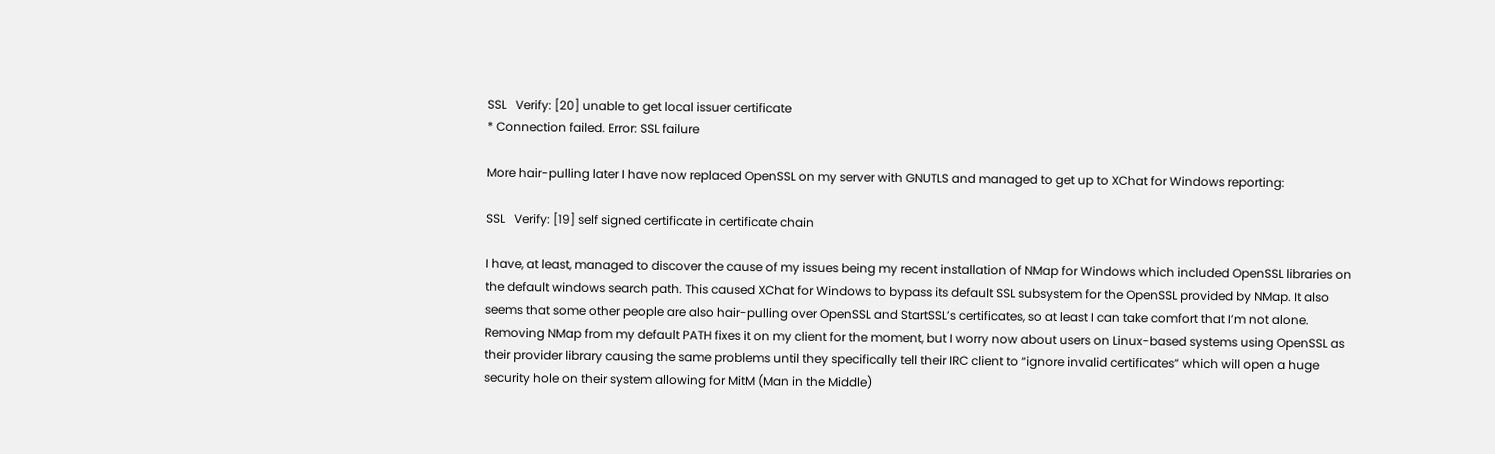SSL   Verify: [20] unable to get local issuer certificate
* Connection failed. Error: SSL failure

More hair-pulling later I have now replaced OpenSSL on my server with GNUTLS and managed to get up to XChat for Windows reporting:

SSL   Verify: [19] self signed certificate in certificate chain

I have, at least, managed to discover the cause of my issues being my recent installation of NMap for Windows which included OpenSSL libraries on the default windows search path. This caused XChat for Windows to bypass its default SSL subsystem for the OpenSSL provided by NMap. It also seems that some other people are also hair-pulling over OpenSSL and StartSSL’s certificates, so at least I can take comfort that I’m not alone. Removing NMap from my default PATH fixes it on my client for the moment, but I worry now about users on Linux-based systems using OpenSSL as their provider library causing the same problems until they specifically tell their IRC client to “ignore invalid certificates” which will open a huge security hole on their system allowing for MitM (Man in the Middle)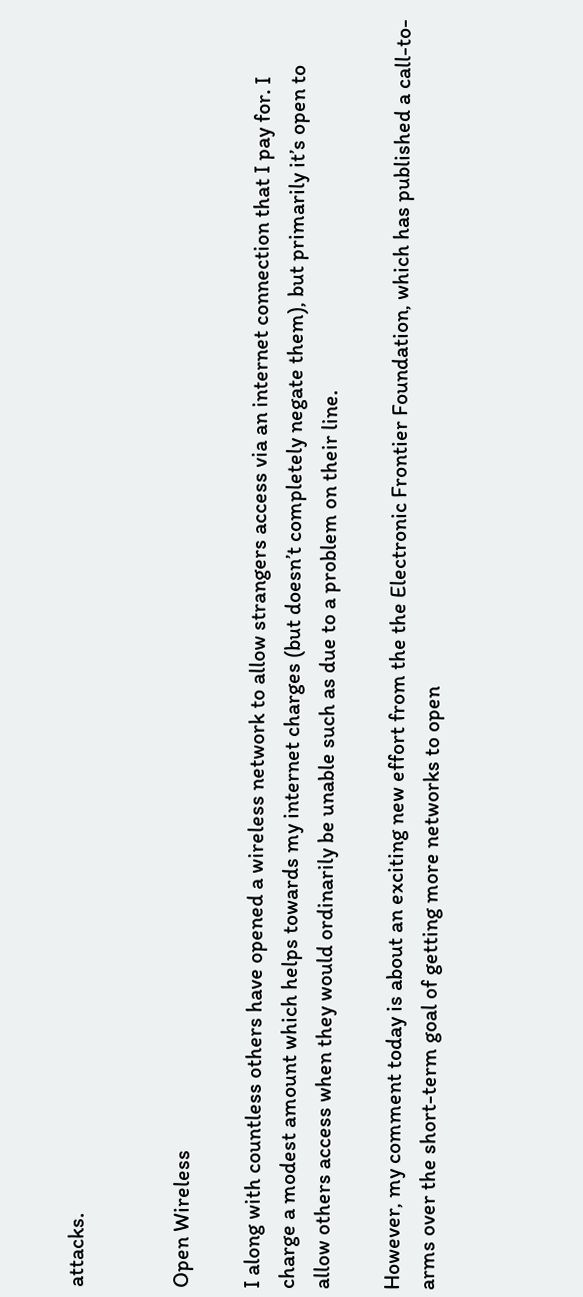attacks.


Open Wireless

I along with countless others have opened a wireless network to allow strangers access via an internet connection that I pay for. I charge a modest amount which helps towards my internet charges (but doesn’t completely negate them), but primarily it’s open to allow others access when they would ordinarily be unable such as due to a problem on their line.

However, my comment today is about an exciting new effort from the the Electronic Frontier Foundation, which has published a call-to-arms over the short-term goal of getting more networks to open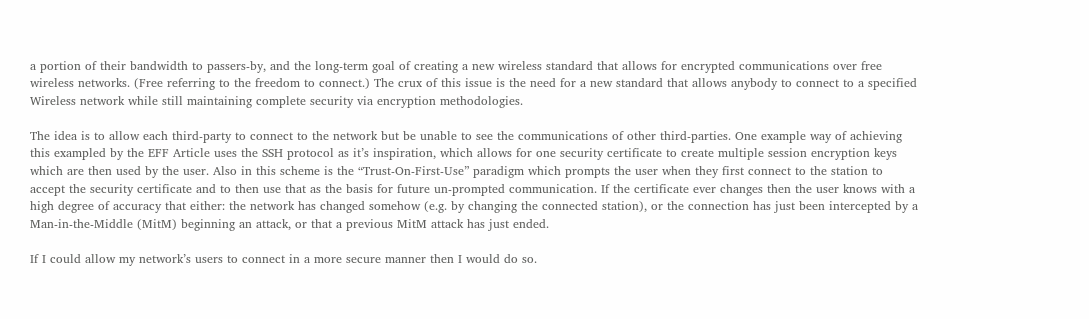a portion of their bandwidth to passers-by, and the long-term goal of creating a new wireless standard that allows for encrypted communications over free wireless networks. (Free referring to the freedom to connect.) The crux of this issue is the need for a new standard that allows anybody to connect to a specified Wireless network while still maintaining complete security via encryption methodologies.

The idea is to allow each third-party to connect to the network but be unable to see the communications of other third-parties. One example way of achieving this exampled by the EFF Article uses the SSH protocol as it’s inspiration, which allows for one security certificate to create multiple session encryption keys which are then used by the user. Also in this scheme is the “Trust-On-First-Use” paradigm which prompts the user when they first connect to the station to accept the security certificate and to then use that as the basis for future un-prompted communication. If the certificate ever changes then the user knows with a high degree of accuracy that either: the network has changed somehow (e.g. by changing the connected station), or the connection has just been intercepted by a Man-in-the-Middle (MitM) beginning an attack, or that a previous MitM attack has just ended.

If I could allow my network’s users to connect in a more secure manner then I would do so.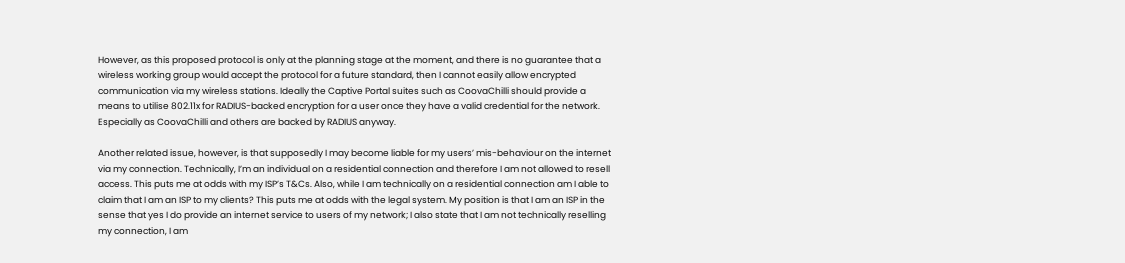However, as this proposed protocol is only at the planning stage at the moment, and there is no guarantee that a wireless working group would accept the protocol for a future standard, then I cannot easily allow encrypted communication via my wireless stations. Ideally the Captive Portal suites such as CoovaChilli should provide a means to utilise 802.11x for RADIUS-backed encryption for a user once they have a valid credential for the network. Especially as CoovaChilli and others are backed by RADIUS anyway.

Another related issue, however, is that supposedly I may become liable for my users’ mis-behaviour on the internet via my connection. Technically, I’m an individual on a residential connection and therefore I am not allowed to resell access. This puts me at odds with my ISP’s T&Cs. Also, while I am technically on a residential connection am I able to claim that I am an ISP to my clients? This puts me at odds with the legal system. My position is that I am an ISP in the sense that yes I do provide an internet service to users of my network; I also state that I am not technically reselling my connection, I am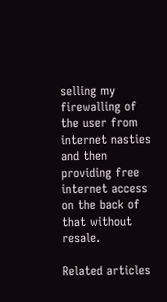selling my firewalling of the user from internet nasties and then providing free internet access on the back of that without resale.

Related articles